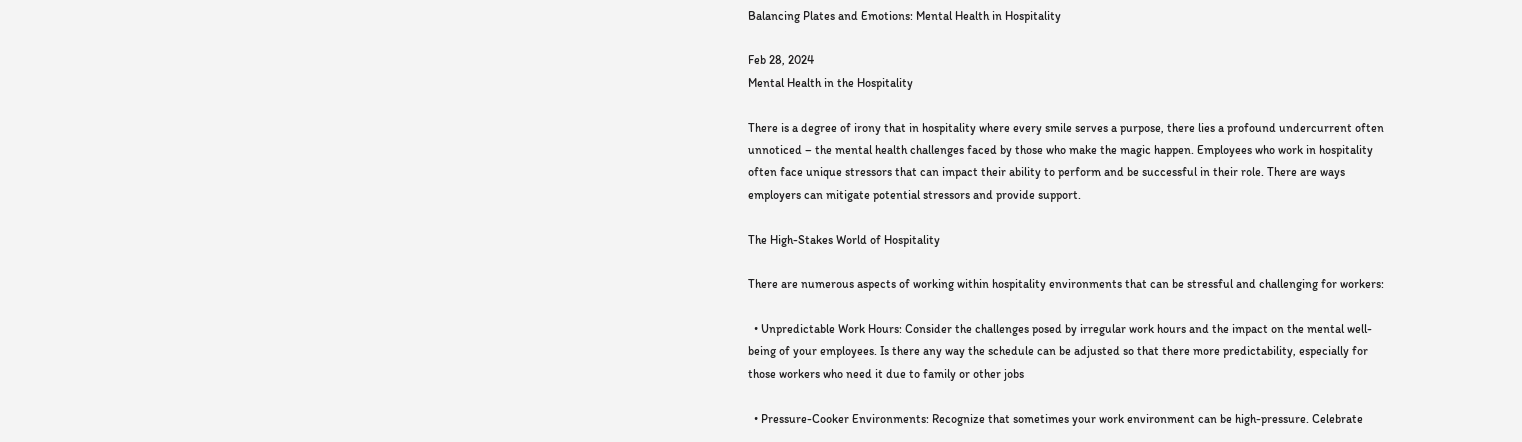Balancing Plates and Emotions: Mental Health in Hospitality

Feb 28, 2024
Mental Health in the Hospitality

There is a degree of irony that in hospitality where every smile serves a purpose, there lies a profound undercurrent often unnoticed – the mental health challenges faced by those who make the magic happen. Employees who work in hospitality often face unique stressors that can impact their ability to perform and be successful in their role. There are ways employers can mitigate potential stressors and provide support.

The High-Stakes World of Hospitality

There are numerous aspects of working within hospitality environments that can be stressful and challenging for workers:

  • Unpredictable Work Hours: Consider the challenges posed by irregular work hours and the impact on the mental well-being of your employees. Is there any way the schedule can be adjusted so that there more predictability, especially for those workers who need it due to family or other jobs

  • Pressure-Cooker Environments: Recognize that sometimes your work environment can be high-pressure. Celebrate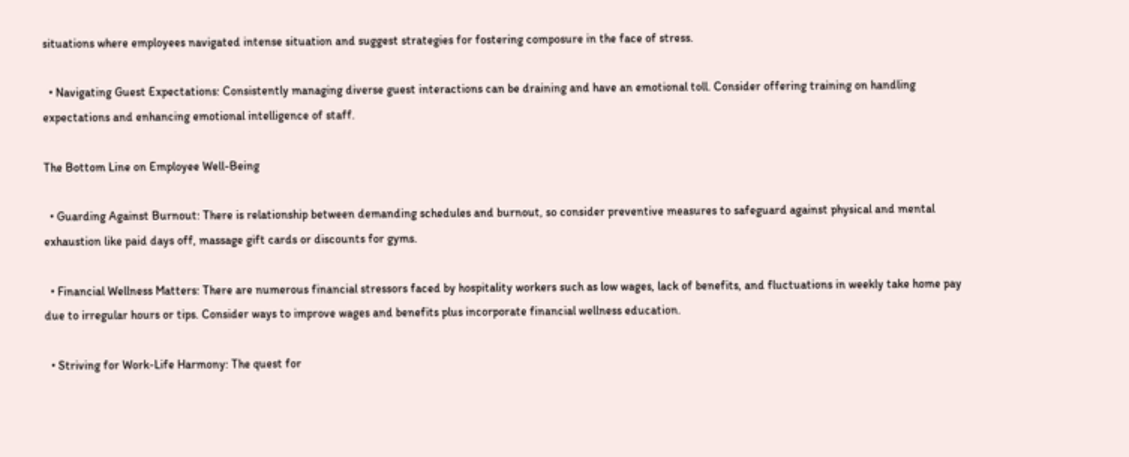situations where employees navigated intense situation and suggest strategies for fostering composure in the face of stress.

  • Navigating Guest Expectations: Consistently managing diverse guest interactions can be draining and have an emotional toll. Consider offering training on handling expectations and enhancing emotional intelligence of staff.

The Bottom Line on Employee Well-Being

  • Guarding Against Burnout: There is relationship between demanding schedules and burnout, so consider preventive measures to safeguard against physical and mental exhaustion like paid days off, massage gift cards or discounts for gyms.

  • Financial Wellness Matters: There are numerous financial stressors faced by hospitality workers such as low wages, lack of benefits, and fluctuations in weekly take home pay due to irregular hours or tips. Consider ways to improve wages and benefits plus incorporate financial wellness education.

  • Striving for Work-Life Harmony: The quest for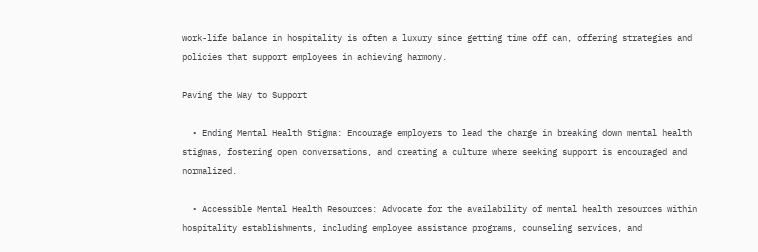work-life balance in hospitality is often a luxury since getting time off can, offering strategies and policies that support employees in achieving harmony.

Paving the Way to Support

  • Ending Mental Health Stigma: Encourage employers to lead the charge in breaking down mental health stigmas, fostering open conversations, and creating a culture where seeking support is encouraged and normalized.

  • Accessible Mental Health Resources: Advocate for the availability of mental health resources within hospitality establishments, including employee assistance programs, counseling services, and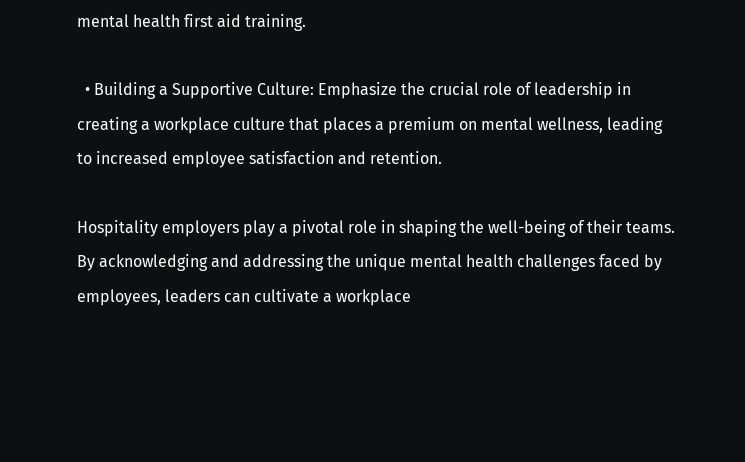mental health first aid training.

  • Building a Supportive Culture: Emphasize the crucial role of leadership in creating a workplace culture that places a premium on mental wellness, leading to increased employee satisfaction and retention.

Hospitality employers play a pivotal role in shaping the well-being of their teams. By acknowledging and addressing the unique mental health challenges faced by employees, leaders can cultivate a workplace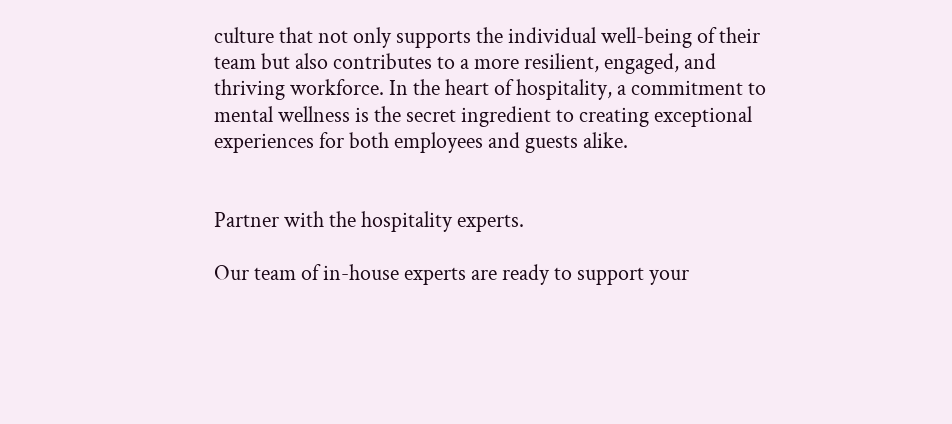culture that not only supports the individual well-being of their team but also contributes to a more resilient, engaged, and thriving workforce. In the heart of hospitality, a commitment to mental wellness is the secret ingredient to creating exceptional experiences for both employees and guests alike.


Partner with the hospitality experts.

Our team of in-house experts are ready to support your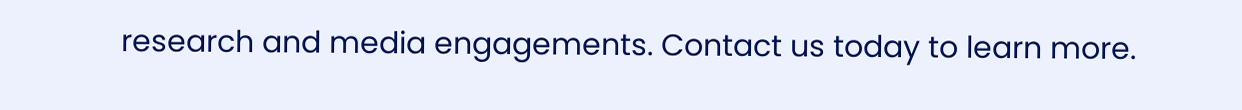research and media engagements. Contact us today to learn more.